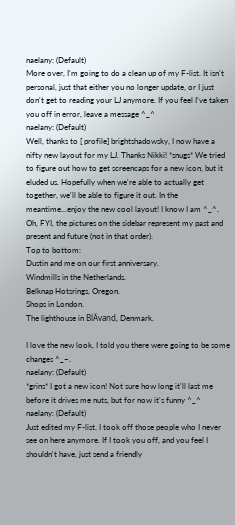naelany: (Default)
More over, I'm going to do a clean up of my F-list. It isn't personal, just that either you no longer update, or I just don't get to reading your LJ anymore. If you feel I've taken you off in error, leave a message ^_^
naelany: (Default)
Well, thanks to [ profile] brightshadowsky, I now have a nifty new layout for my LJ. Thanks Nikki! *snugs* We tried to figure out how to get screencaps for a new icon, but it eluded us. Hopefully when we're able to actually get together, we'll be able to figure it out. In the meantime...enjoy the new cool layout! I know I am ^_^.
Oh, FYI, the pictures on the sidebar represent my past and present and future (not in that order).
Top to bottom:
Dustin and me on our first anniversary.
Windmills in the Netherlands.
Belknap Hotsrings, Oregon.
Shops in London.
The lighthouse in BlÄvand, Denmark.

I love the new look, I told you there were going to be some changes ^_~.
naelany: (Default)
*grins* I got a new icon! Not sure how long it'll last me before it drives me nuts, but for now it's funny ^_^
naelany: (Default)
Just edited my F-list. I took off those people who I never see on here anymore. If I took you off, and you feel I shouldn't have, just send a friendly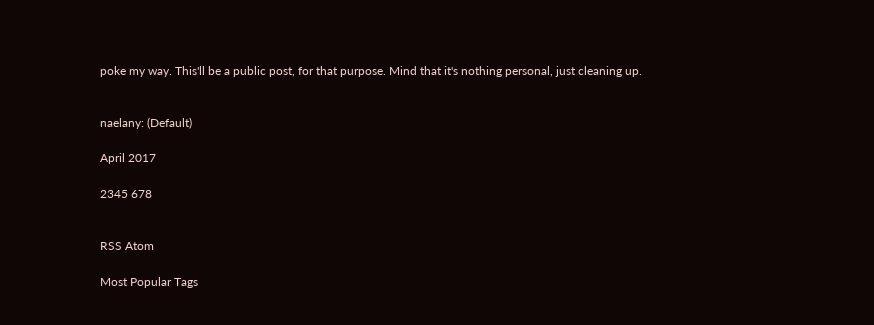poke my way. This'll be a public post, for that purpose. Mind that it's nothing personal, just cleaning up.


naelany: (Default)

April 2017

2345 678


RSS Atom

Most Popular Tags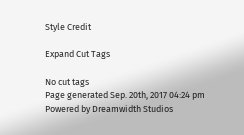Style Credit

Expand Cut Tags

No cut tags
Page generated Sep. 20th, 2017 04:24 pm
Powered by Dreamwidth Studios